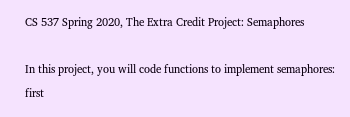CS 537 Spring 2020, The Extra Credit Project: Semaphores

In this project, you will code functions to implement semaphores: first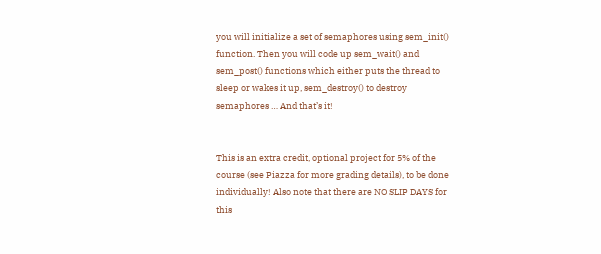you will initialize a set of semaphores using sem_init() function. Then you will code up sem_wait() and sem_post() functions which either puts the thread to sleep or wakes it up, sem_destroy() to destroy semaphores … And that’s it!


This is an extra credit, optional project for 5% of the course (see Piazza for more grading details), to be done individually! Also note that there are NO SLIP DAYS for this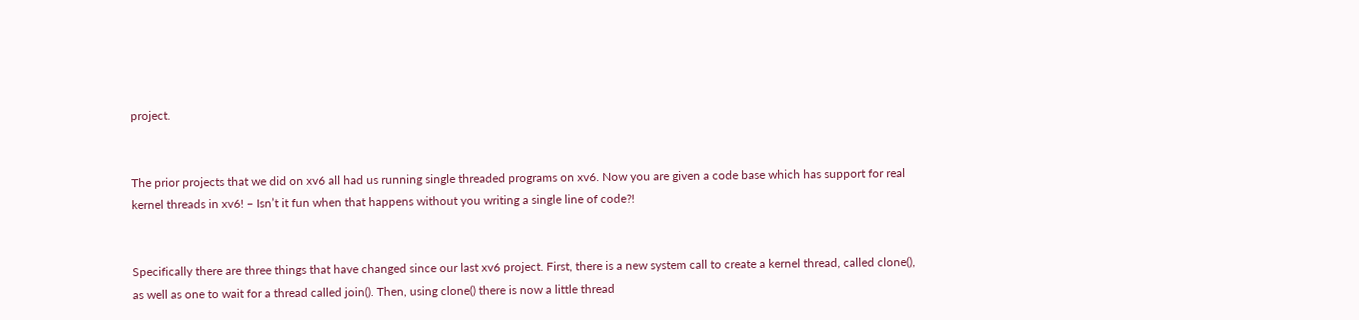project.


The prior projects that we did on xv6 all had us running single threaded programs on xv6. Now you are given a code base which has support for real kernel threads in xv6! – Isn’t it fun when that happens without you writing a single line of code?!


Specifically there are three things that have changed since our last xv6 project. First, there is a new system call to create a kernel thread, called clone(), as well as one to wait for a thread called join(). Then, using clone() there is now a little thread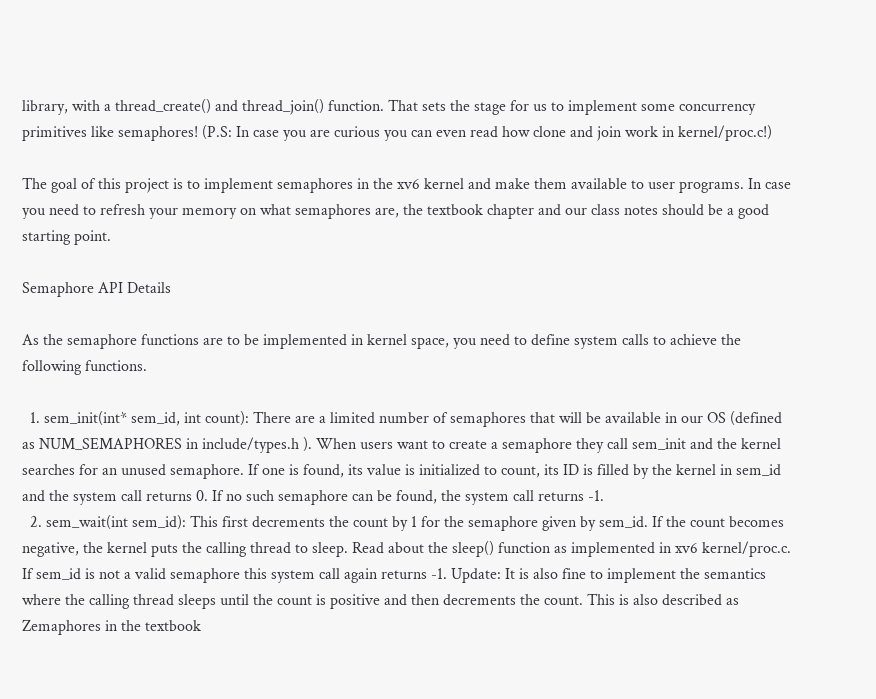library, with a thread_create() and thread_join() function. That sets the stage for us to implement some concurrency primitives like semaphores! (P.S: In case you are curious you can even read how clone and join work in kernel/proc.c!)

The goal of this project is to implement semaphores in the xv6 kernel and make them available to user programs. In case you need to refresh your memory on what semaphores are, the textbook chapter and our class notes should be a good starting point.

Semaphore API Details

As the semaphore functions are to be implemented in kernel space, you need to define system calls to achieve the following functions.

  1. sem_init(int* sem_id, int count): There are a limited number of semaphores that will be available in our OS (defined as NUM_SEMAPHORES in include/types.h ). When users want to create a semaphore they call sem_init and the kernel searches for an unused semaphore. If one is found, its value is initialized to count, its ID is filled by the kernel in sem_id and the system call returns 0. If no such semaphore can be found, the system call returns -1.
  2. sem_wait(int sem_id): This first decrements the count by 1 for the semaphore given by sem_id. If the count becomes negative, the kernel puts the calling thread to sleep. Read about the sleep() function as implemented in xv6 kernel/proc.c. If sem_id is not a valid semaphore this system call again returns -1. Update: It is also fine to implement the semantics where the calling thread sleeps until the count is positive and then decrements the count. This is also described as Zemaphores in the textbook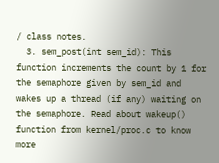/ class notes.
  3. sem_post(int sem_id): This function increments the count by 1 for the semaphore given by sem_id and wakes up a thread (if any) waiting on the semaphore. Read about wakeup() function from kernel/proc.c to know more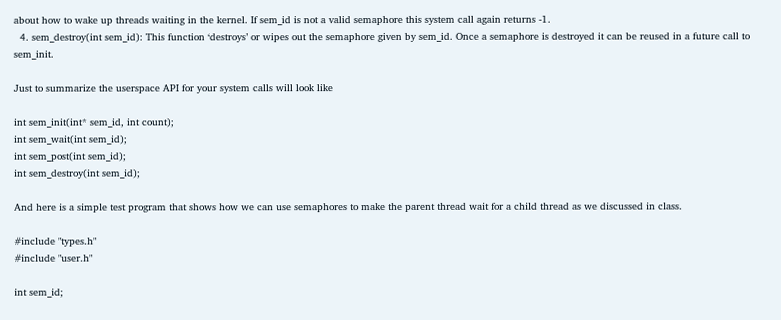about how to wake up threads waiting in the kernel. If sem_id is not a valid semaphore this system call again returns -1.
  4. sem_destroy(int sem_id): This function ‘destroys’ or wipes out the semaphore given by sem_id. Once a semaphore is destroyed it can be reused in a future call to sem_init.

Just to summarize the userspace API for your system calls will look like

int sem_init(int* sem_id, int count);
int sem_wait(int sem_id);
int sem_post(int sem_id);
int sem_destroy(int sem_id);

And here is a simple test program that shows how we can use semaphores to make the parent thread wait for a child thread as we discussed in class.

#include "types.h"
#include "user.h"

int sem_id;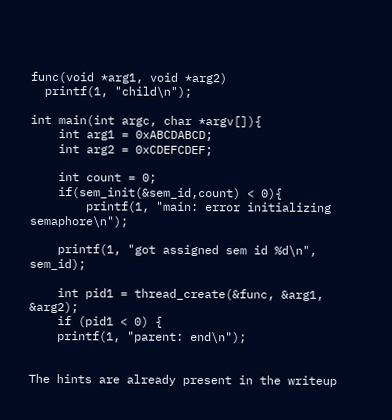func(void *arg1, void *arg2)
  printf(1, "child\n");

int main(int argc, char *argv[]){
    int arg1 = 0xABCDABCD;
    int arg2 = 0xCDEFCDEF;

    int count = 0;
    if(sem_init(&sem_id,count) < 0){
        printf(1, "main: error initializing semaphore\n");

    printf(1, "got assigned sem id %d\n", sem_id);

    int pid1 = thread_create(&func, &arg1, &arg2);
    if (pid1 < 0) {
    printf(1, "parent: end\n");


The hints are already present in the writeup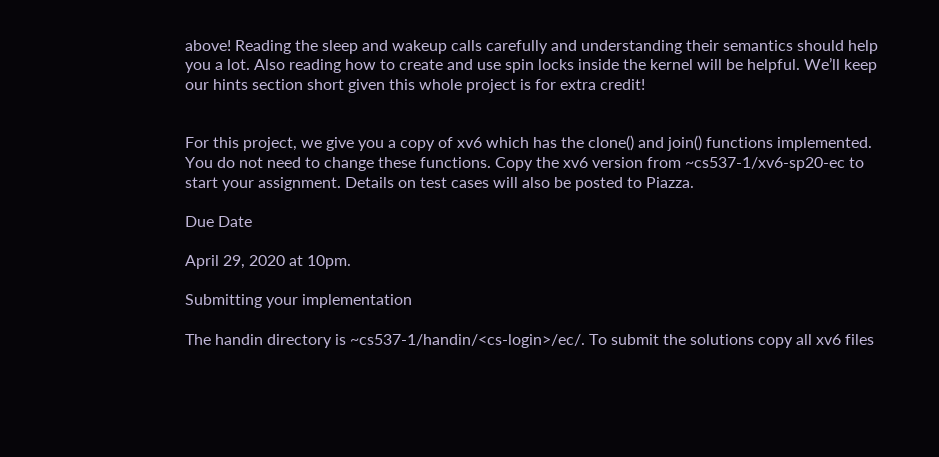above! Reading the sleep and wakeup calls carefully and understanding their semantics should help you a lot. Also reading how to create and use spin locks inside the kernel will be helpful. We’ll keep our hints section short given this whole project is for extra credit!


For this project, we give you a copy of xv6 which has the clone() and join() functions implemented. You do not need to change these functions. Copy the xv6 version from ~cs537-1/xv6-sp20-ec to start your assignment. Details on test cases will also be posted to Piazza.

Due Date

April 29, 2020 at 10pm.

Submitting your implementation

The handin directory is ~cs537-1/handin/<cs-login>/ec/. To submit the solutions copy all xv6 files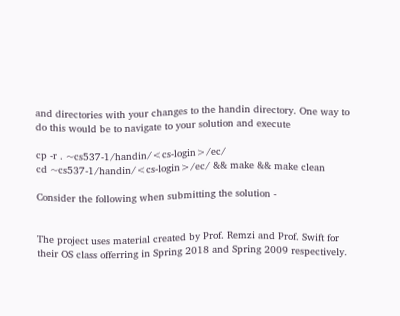and directories with your changes to the handin directory. One way to do this would be to navigate to your solution and execute

cp -r . ~cs537-1/handin/<cs-login>/ec/
cd ~cs537-1/handin/<cs-login>/ec/ && make && make clean

Consider the following when submitting the solution -


The project uses material created by Prof. Remzi and Prof. Swift for their OS class offerring in Spring 2018 and Spring 2009 respectively.